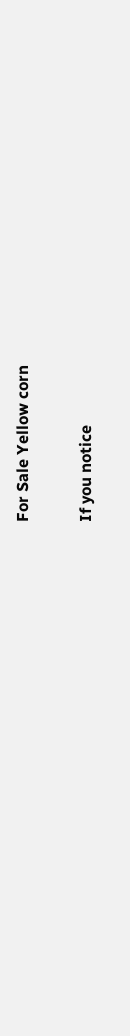For Sale Yellow corn

If you notice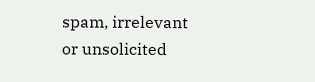spam, irrelevant or unsolicited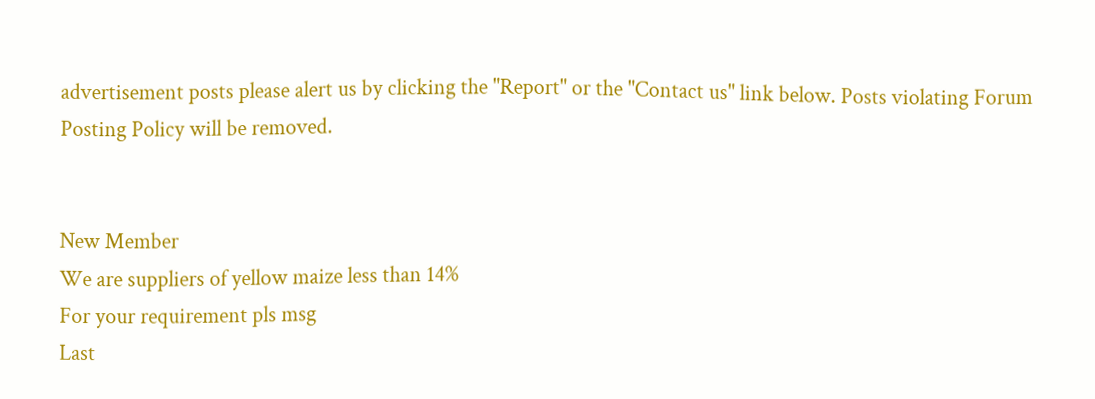advertisement posts please alert us by clicking the "Report" or the "Contact us" link below. Posts violating Forum Posting Policy will be removed.


New Member
We are suppliers of yellow maize less than 14%
For your requirement pls msg
Last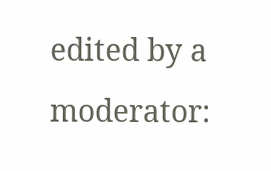edited by a moderator: